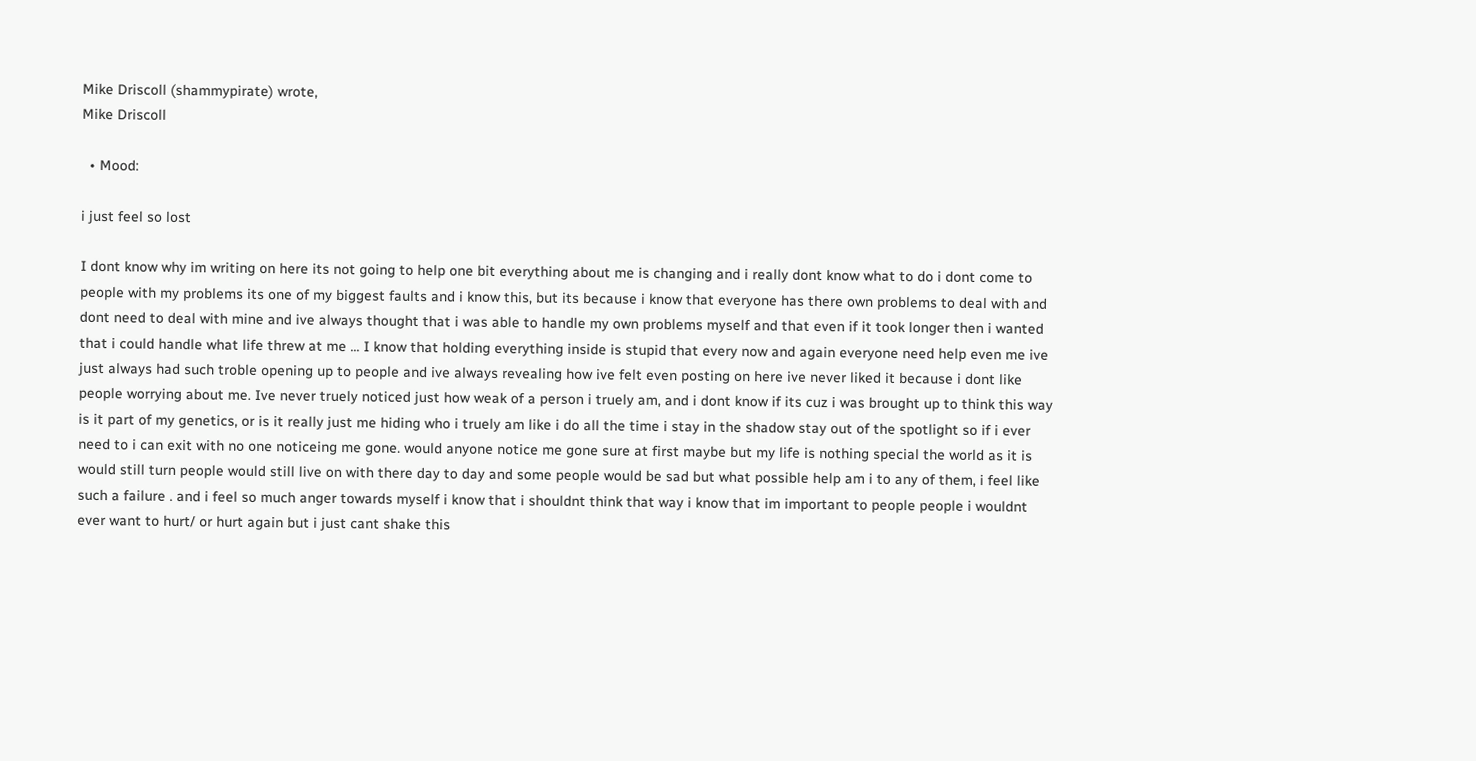Mike Driscoll (shammypirate) wrote,
Mike Driscoll

  • Mood:

i just feel so lost

I dont know why im writing on here its not going to help one bit everything about me is changing and i really dont know what to do i dont come to people with my problems its one of my biggest faults and i know this, but its because i know that everyone has there own problems to deal with and dont need to deal with mine and ive always thought that i was able to handle my own problems myself and that even if it took longer then i wanted that i could handle what life threw at me ... I know that holding everything inside is stupid that every now and again everyone need help even me ive just always had such troble opening up to people and ive always revealing how ive felt even posting on here ive never liked it because i dont like people worrying about me. Ive never truely noticed just how weak of a person i truely am, and i dont know if its cuz i was brought up to think this way is it part of my genetics, or is it really just me hiding who i truely am like i do all the time i stay in the shadow stay out of the spotlight so if i ever need to i can exit with no one noticeing me gone. would anyone notice me gone sure at first maybe but my life is nothing special the world as it is would still turn people would still live on with there day to day and some people would be sad but what possible help am i to any of them, i feel like such a failure . and i feel so much anger towards myself i know that i shouldnt think that way i know that im important to people people i wouldnt ever want to hurt/ or hurt again but i just cant shake this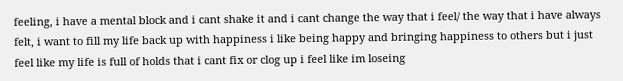feeling, i have a mental block and i cant shake it and i cant change the way that i feel/ the way that i have always felt, i want to fill my life back up with happiness i like being happy and bringing happiness to others but i just feel like my life is full of holds that i cant fix or clog up i feel like im loseing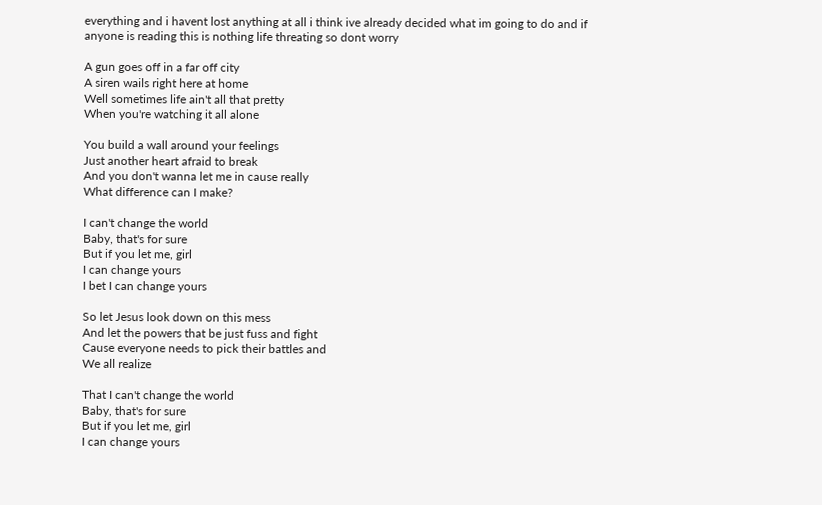everything and i havent lost anything at all i think ive already decided what im going to do and if anyone is reading this is nothing life threating so dont worry

A gun goes off in a far off city
A siren wails right here at home
Well sometimes life ain't all that pretty
When you're watching it all alone

You build a wall around your feelings
Just another heart afraid to break
And you don't wanna let me in cause really
What difference can I make?

I can't change the world
Baby, that's for sure
But if you let me, girl
I can change yours
I bet I can change yours

So let Jesus look down on this mess
And let the powers that be just fuss and fight
Cause everyone needs to pick their battles and
We all realize

That I can't change the world
Baby, that's for sure
But if you let me, girl
I can change yours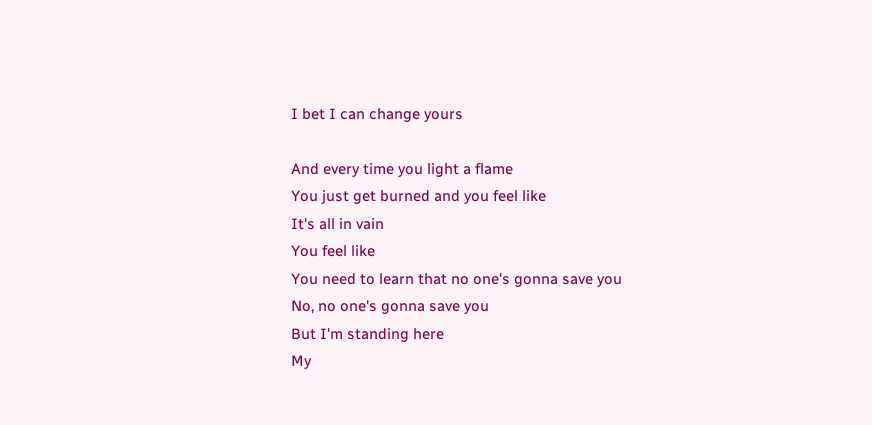I bet I can change yours

And every time you light a flame
You just get burned and you feel like
It's all in vain
You feel like
You need to learn that no one's gonna save you
No, no one's gonna save you
But I'm standing here
My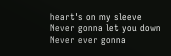heart's on my sleeve
Never gonna let you down
Never ever gonna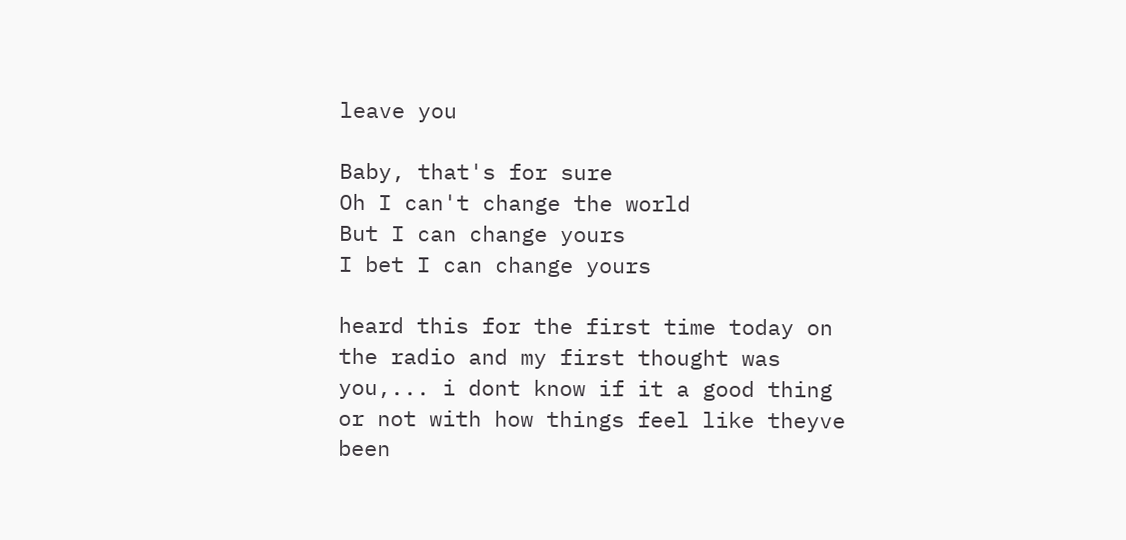leave you

Baby, that's for sure
Oh I can't change the world
But I can change yours
I bet I can change yours

heard this for the first time today on the radio and my first thought was you,... i dont know if it a good thing or not with how things feel like theyve been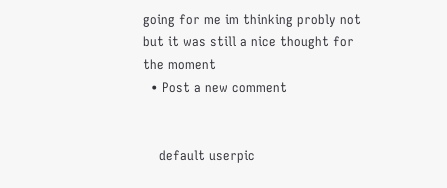going for me im thinking probly not but it was still a nice thought for the moment
  • Post a new comment


    default userpic